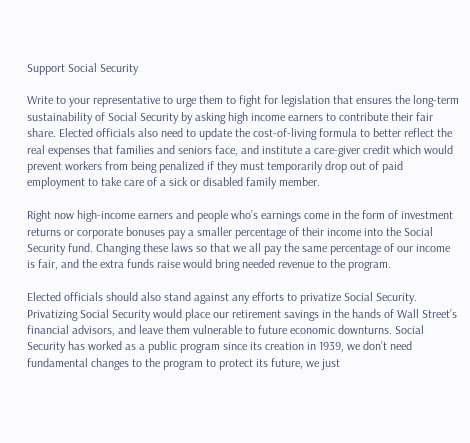Support Social Security

Write to your representative to urge them to fight for legislation that ensures the long-term sustainability of Social Security by asking high income earners to contribute their fair share. Elected officials also need to update the cost-of-living formula to better reflect the real expenses that families and seniors face, and institute a care-giver credit which would prevent workers from being penalized if they must temporarily drop out of paid employment to take care of a sick or disabled family member.

Right now high-income earners and people who’s earnings come in the form of investment returns or corporate bonuses pay a smaller percentage of their income into the Social Security fund. Changing these laws so that we all pay the same percentage of our income is fair, and the extra funds raise would bring needed revenue to the program.

Elected officials should also stand against any efforts to privatize Social Security. Privatizing Social Security would place our retirement savings in the hands of Wall Street’s financial advisors, and leave them vulnerable to future economic downturns. Social Security has worked as a public program since its creation in 1939, we don’t need fundamental changes to the program to protect its future, we just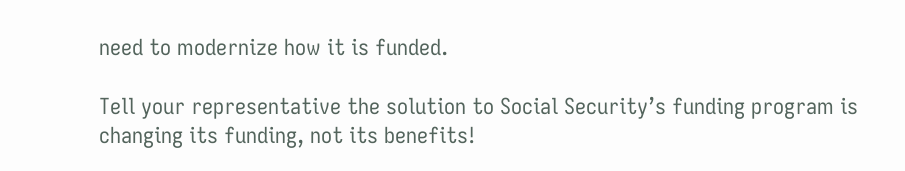need to modernize how it is funded.

Tell your representative the solution to Social Security’s funding program is changing its funding, not its benefits!